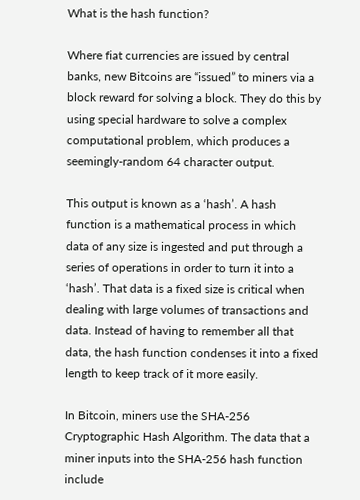What is the hash function?

Where fiat currencies are issued by central banks, new Bitcoins are “issued” to miners via a block reward for solving a block. They do this by using special hardware to solve a complex computational problem, which produces a seemingly-random 64 character output.

This output is known as a ‘hash’. A hash function is a mathematical process in which data of any size is ingested and put through a series of operations in order to turn it into a ‘hash’. That data is a fixed size is critical when dealing with large volumes of transactions and data. Instead of having to remember all that data, the hash function condenses it into a fixed length to keep track of it more easily.

In Bitcoin, miners use the SHA-256 Cryptographic Hash Algorithm. The data that a miner inputs into the SHA-256 hash function include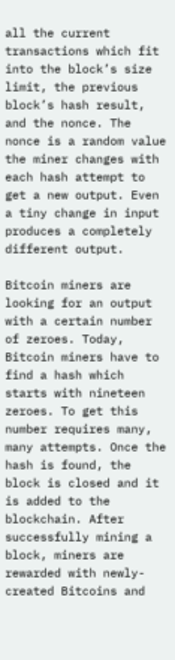all the current transactions which fit into the block’s size limit, the previous block’s hash result, and the nonce. The nonce is a random value the miner changes with each hash attempt to get a new output. Even a tiny change in input produces a completely different output.

Bitcoin miners are looking for an output with a certain number of zeroes. Today, Bitcoin miners have to find a hash which starts with nineteen zeroes. To get this number requires many, many attempts. Once the hash is found, the block is closed and it is added to the blockchain. After successfully mining a block, miners are rewarded with newly-created Bitcoins and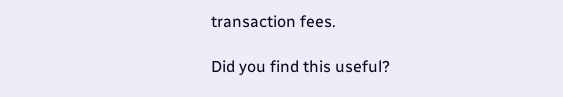transaction fees.

Did you find this useful?